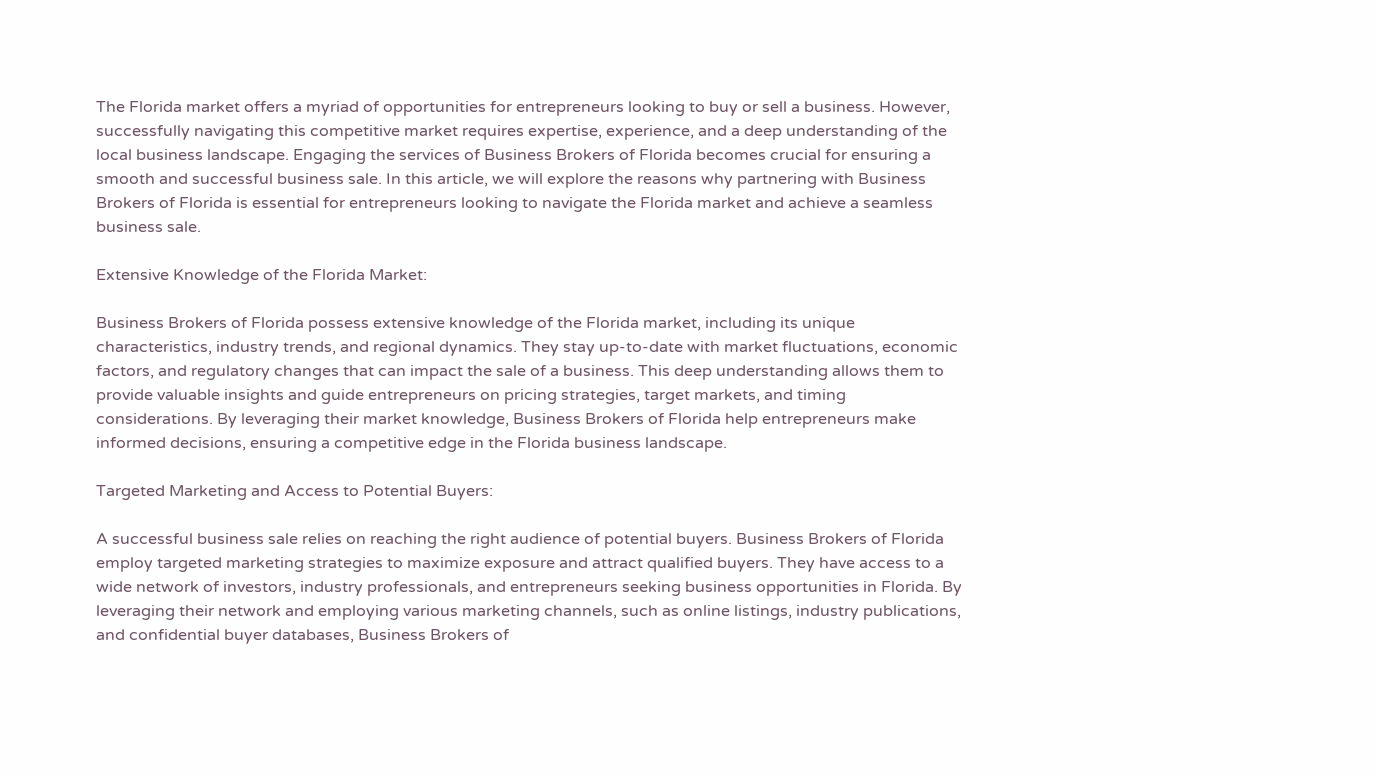The Florida market offers a myriad of opportunities for entrepreneurs looking to buy or sell a business. However, successfully navigating this competitive market requires expertise, experience, and a deep understanding of the local business landscape. Engaging the services of Business Brokers of Florida becomes crucial for ensuring a smooth and successful business sale. In this article, we will explore the reasons why partnering with Business Brokers of Florida is essential for entrepreneurs looking to navigate the Florida market and achieve a seamless business sale.

Extensive Knowledge of the Florida Market:

Business Brokers of Florida possess extensive knowledge of the Florida market, including its unique characteristics, industry trends, and regional dynamics. They stay up-to-date with market fluctuations, economic factors, and regulatory changes that can impact the sale of a business. This deep understanding allows them to provide valuable insights and guide entrepreneurs on pricing strategies, target markets, and timing considerations. By leveraging their market knowledge, Business Brokers of Florida help entrepreneurs make informed decisions, ensuring a competitive edge in the Florida business landscape.

Targeted Marketing and Access to Potential Buyers:

A successful business sale relies on reaching the right audience of potential buyers. Business Brokers of Florida employ targeted marketing strategies to maximize exposure and attract qualified buyers. They have access to a wide network of investors, industry professionals, and entrepreneurs seeking business opportunities in Florida. By leveraging their network and employing various marketing channels, such as online listings, industry publications, and confidential buyer databases, Business Brokers of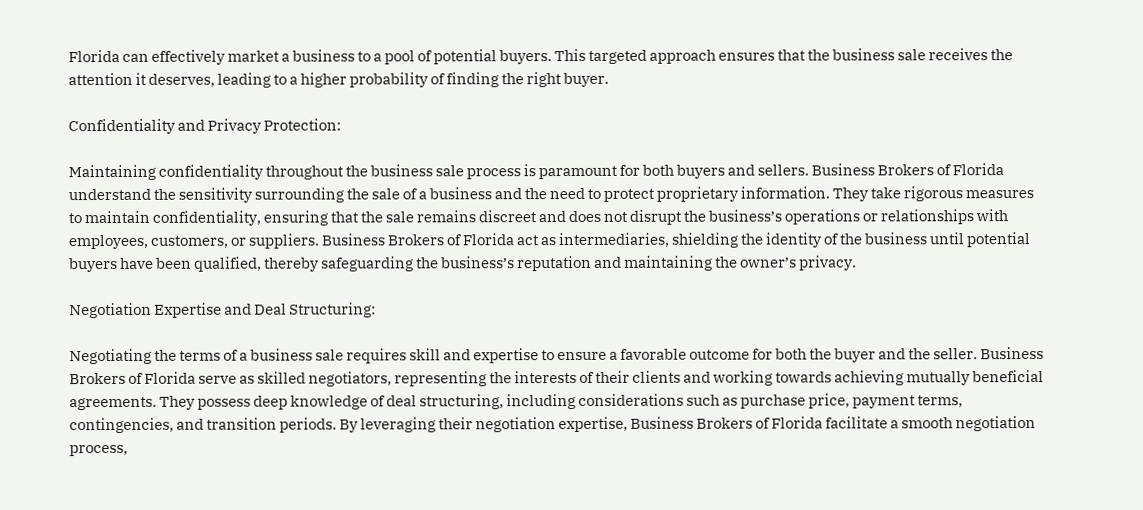Florida can effectively market a business to a pool of potential buyers. This targeted approach ensures that the business sale receives the attention it deserves, leading to a higher probability of finding the right buyer.

Confidentiality and Privacy Protection:

Maintaining confidentiality throughout the business sale process is paramount for both buyers and sellers. Business Brokers of Florida understand the sensitivity surrounding the sale of a business and the need to protect proprietary information. They take rigorous measures to maintain confidentiality, ensuring that the sale remains discreet and does not disrupt the business’s operations or relationships with employees, customers, or suppliers. Business Brokers of Florida act as intermediaries, shielding the identity of the business until potential buyers have been qualified, thereby safeguarding the business’s reputation and maintaining the owner’s privacy.

Negotiation Expertise and Deal Structuring:

Negotiating the terms of a business sale requires skill and expertise to ensure a favorable outcome for both the buyer and the seller. Business Brokers of Florida serve as skilled negotiators, representing the interests of their clients and working towards achieving mutually beneficial agreements. They possess deep knowledge of deal structuring, including considerations such as purchase price, payment terms, contingencies, and transition periods. By leveraging their negotiation expertise, Business Brokers of Florida facilitate a smooth negotiation process,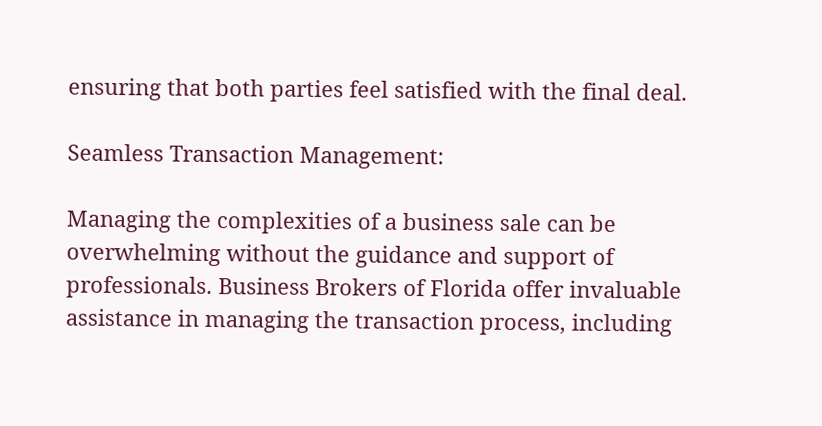ensuring that both parties feel satisfied with the final deal.

Seamless Transaction Management:

Managing the complexities of a business sale can be overwhelming without the guidance and support of professionals. Business Brokers of Florida offer invaluable assistance in managing the transaction process, including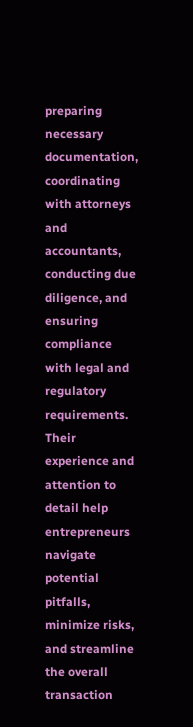preparing necessary documentation, coordinating with attorneys and accountants, conducting due diligence, and ensuring compliance with legal and regulatory requirements. Their experience and attention to detail help entrepreneurs navigate potential pitfalls, minimize risks, and streamline the overall transaction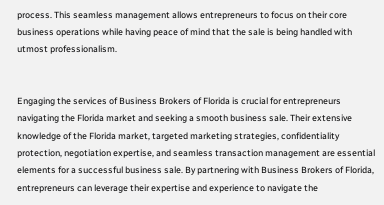process. This seamless management allows entrepreneurs to focus on their core business operations while having peace of mind that the sale is being handled with utmost professionalism.


Engaging the services of Business Brokers of Florida is crucial for entrepreneurs navigating the Florida market and seeking a smooth business sale. Their extensive knowledge of the Florida market, targeted marketing strategies, confidentiality protection, negotiation expertise, and seamless transaction management are essential elements for a successful business sale. By partnering with Business Brokers of Florida, entrepreneurs can leverage their expertise and experience to navigate the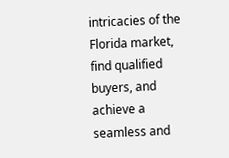intricacies of the Florida market, find qualified buyers, and achieve a seamless and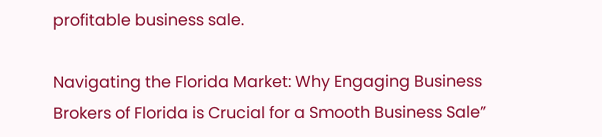profitable business sale.

Navigating the Florida Market: Why Engaging Business Brokers of Florida is Crucial for a Smooth Business Sale”